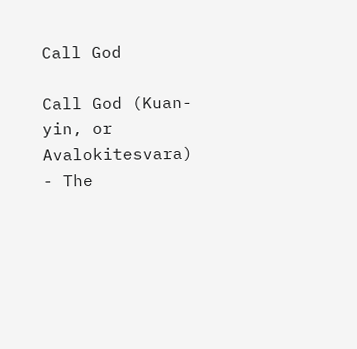Call God

Call God (Kuan-yin, or Avalokitesvara) - The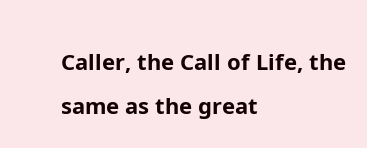Caller, the Call of Life, the same as the great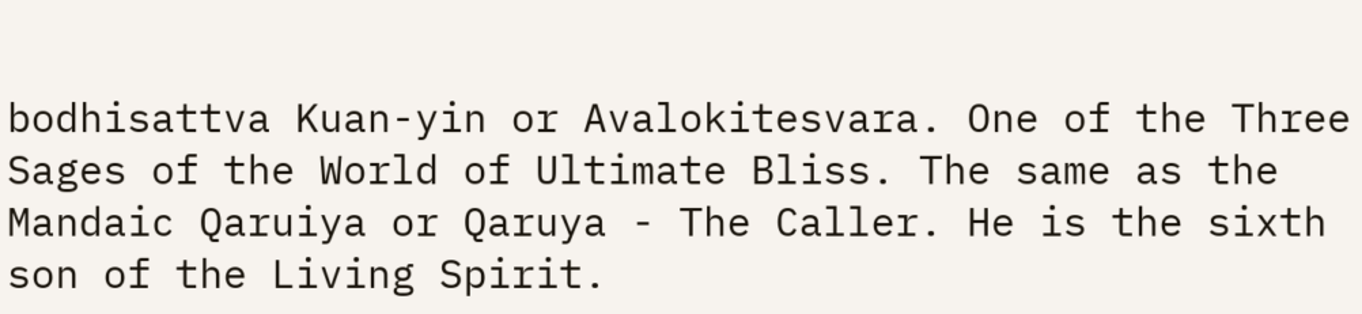bodhisattva Kuan-yin or Avalokitesvara. One of the Three Sages of the World of Ultimate Bliss. The same as the Mandaic Qaruiya or Qaruya - The Caller. He is the sixth son of the Living Spirit.